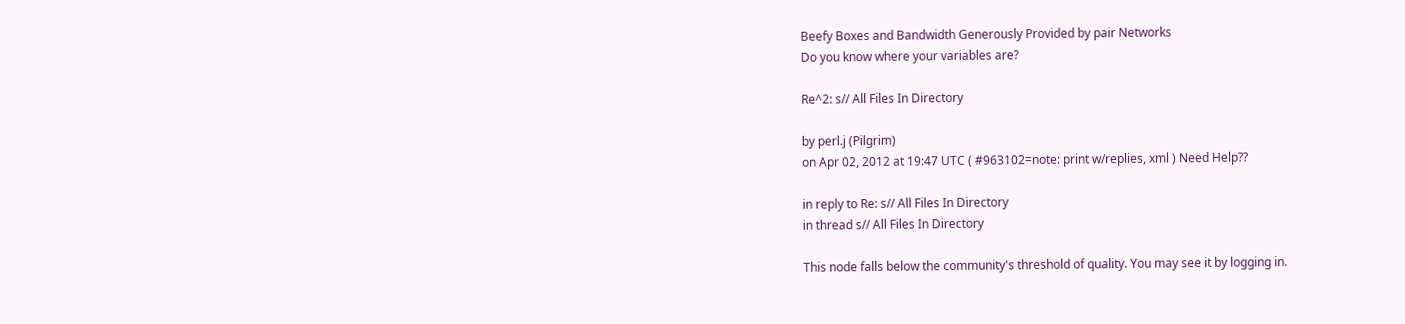Beefy Boxes and Bandwidth Generously Provided by pair Networks
Do you know where your variables are?

Re^2: s// All Files In Directory

by perl.j (Pilgrim)
on Apr 02, 2012 at 19:47 UTC ( #963102=note: print w/replies, xml ) Need Help??

in reply to Re: s// All Files In Directory
in thread s// All Files In Directory

This node falls below the community's threshold of quality. You may see it by logging in.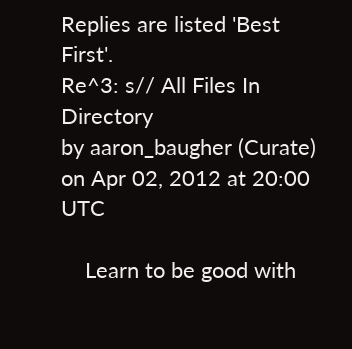Replies are listed 'Best First'.
Re^3: s// All Files In Directory
by aaron_baugher (Curate) on Apr 02, 2012 at 20:00 UTC

    Learn to be good with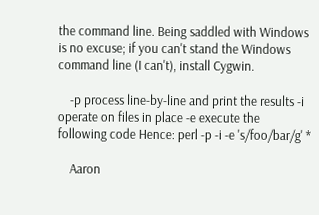the command line. Being saddled with Windows is no excuse; if you can't stand the Windows command line (I can't), install Cygwin.

    -p process line-by-line and print the results -i operate on files in place -e execute the following code Hence: perl -p -i -e 's/foo/bar/g' *

    Aaron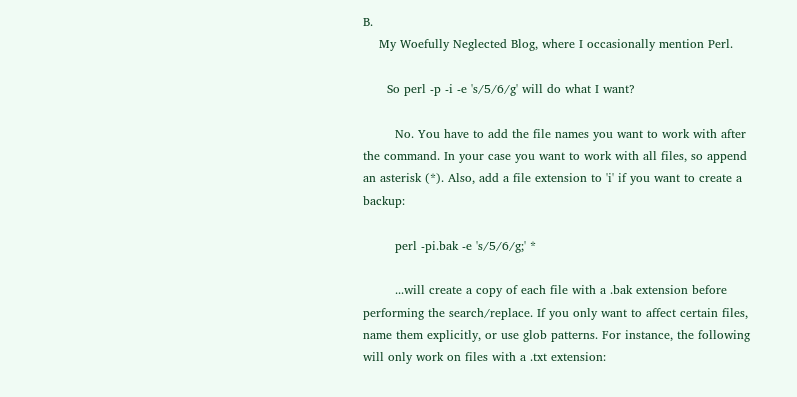B.
    My Woefully Neglected Blog, where I occasionally mention Perl.

      So perl -p -i -e 's/5/6/g' will do what I want?

        No. You have to add the file names you want to work with after the command. In your case you want to work with all files, so append an asterisk (*). Also, add a file extension to 'i' if you want to create a backup:

        perl -pi.bak -e 's/5/6/g;' *

        ...will create a copy of each file with a .bak extension before performing the search/replace. If you only want to affect certain files, name them explicitly, or use glob patterns. For instance, the following will only work on files with a .txt extension: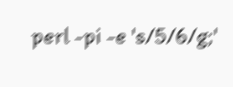perl -pi -e 's/5/6/g;'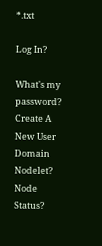*.txt

Log In?

What's my password?
Create A New User
Domain Nodelet?
Node Status?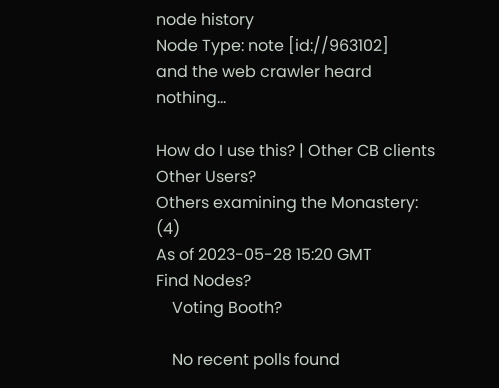node history
Node Type: note [id://963102]
and the web crawler heard nothing...

How do I use this? | Other CB clients
Other Users?
Others examining the Monastery: (4)
As of 2023-05-28 15:20 GMT
Find Nodes?
    Voting Booth?

    No recent polls found